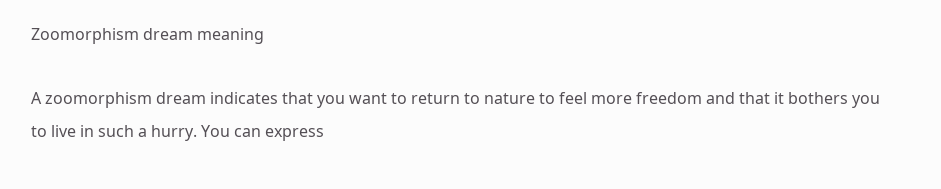Zoomorphism dream meaning

A zoomorphism dream indicates that you want to return to nature to feel more freedom and that it bothers you to live in such a hurry. You can express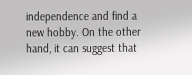independence and find a new hobby. On the other hand, it can suggest that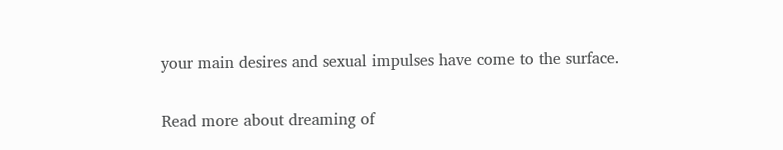your main desires and sexual impulses have come to the surface.

Read more about dreaming of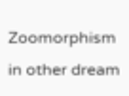Zoomorphism in other dream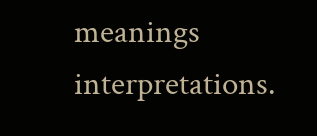meanings interpretations.